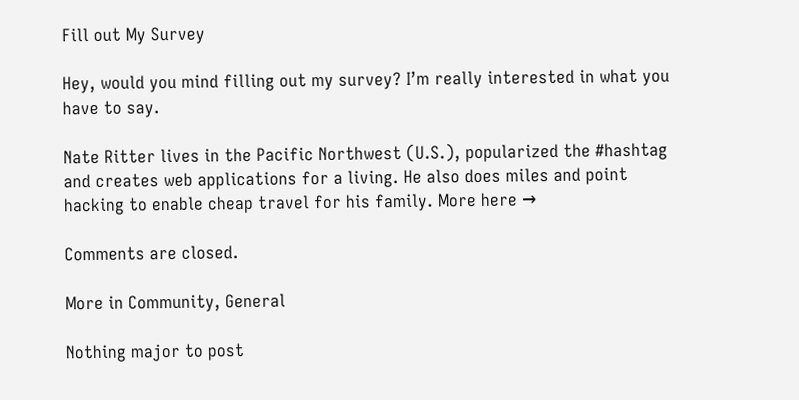Fill out My Survey

Hey, would you mind filling out my survey? I’m really interested in what you have to say.

Nate Ritter lives in the Pacific Northwest (U.S.), popularized the #hashtag and creates web applications for a living. He also does miles and point hacking to enable cheap travel for his family. More here →

Comments are closed.

More in Community, General

Nothing major to post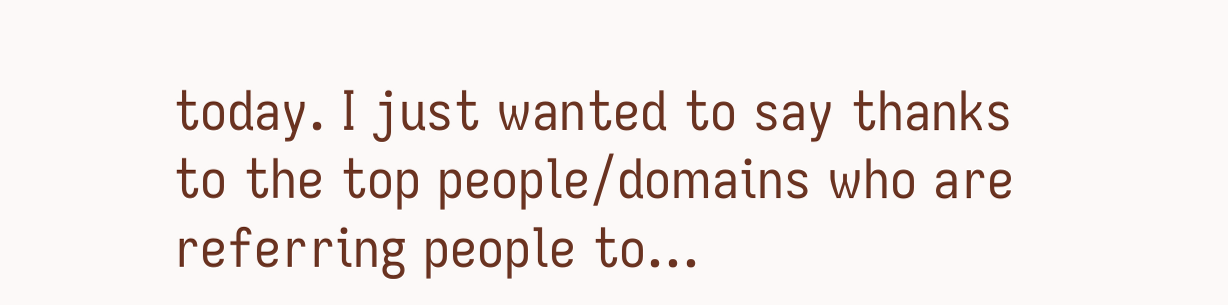today. I just wanted to say thanks to the top people/domains who are referring people to...